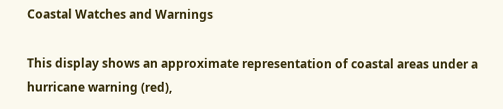Coastal Watches and Warnings

This display shows an approximate representation of coastal areas under a hurricane warning (red),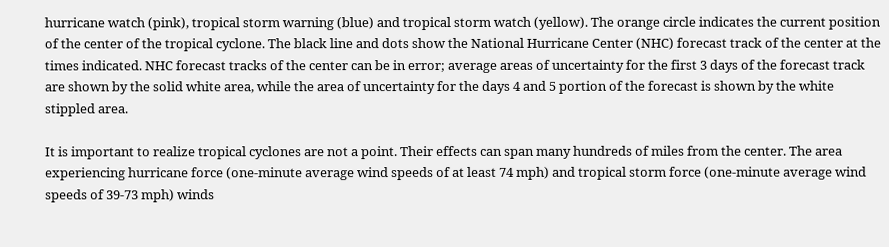hurricane watch (pink), tropical storm warning (blue) and tropical storm watch (yellow). The orange circle indicates the current position of the center of the tropical cyclone. The black line and dots show the National Hurricane Center (NHC) forecast track of the center at the times indicated. NHC forecast tracks of the center can be in error; average areas of uncertainty for the first 3 days of the forecast track are shown by the solid white area, while the area of uncertainty for the days 4 and 5 portion of the forecast is shown by the white stippled area.

It is important to realize tropical cyclones are not a point. Their effects can span many hundreds of miles from the center. The area experiencing hurricane force (one-minute average wind speeds of at least 74 mph) and tropical storm force (one-minute average wind speeds of 39-73 mph) winds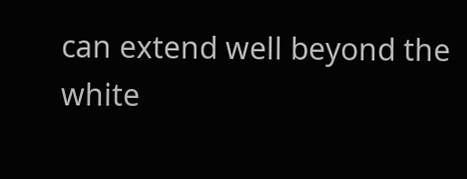can extend well beyond the white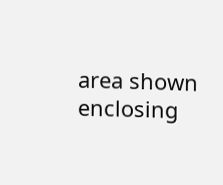area shown enclosing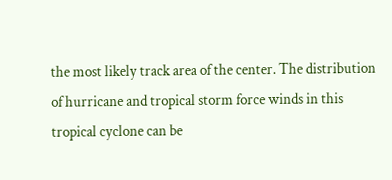the most likely track area of the center. The distribution of hurricane and tropical storm force winds in this tropical cyclone can be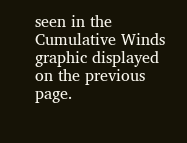seen in the Cumulative Winds graphic displayed on the previous page.